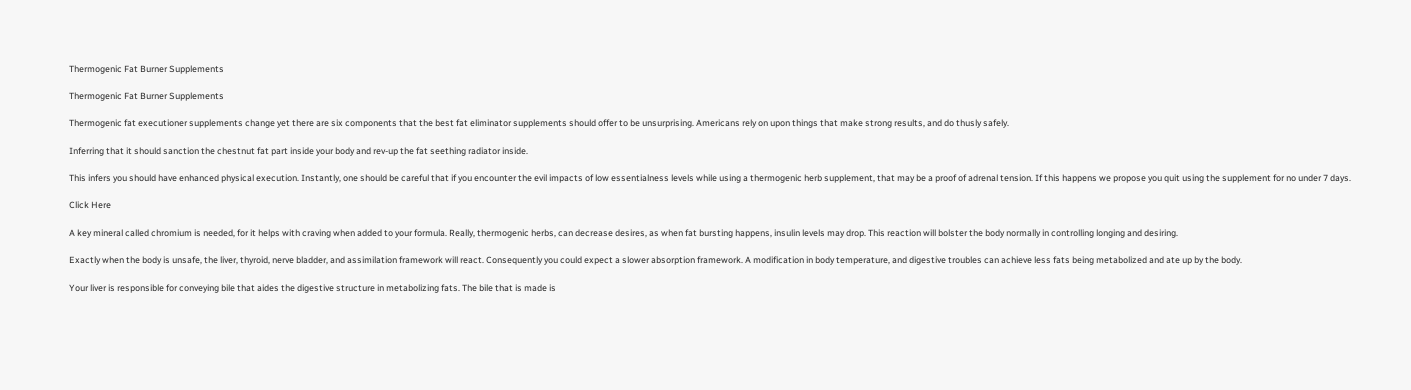Thermogenic Fat Burner Supplements

Thermogenic Fat Burner Supplements

Thermogenic fat executioner supplements change yet there are six components that the best fat eliminator supplements should offer to be unsurprising. Americans rely on upon things that make strong results, and do thusly safely.

Inferring that it should sanction the chestnut fat part inside your body and rev-up the fat seething radiator inside.

This infers you should have enhanced physical execution. Instantly, one should be careful that if you encounter the evil impacts of low essentialness levels while using a thermogenic herb supplement, that may be a proof of adrenal tension. If this happens we propose you quit using the supplement for no under 7 days.

Click Here

A key mineral called chromium is needed, for it helps with craving when added to your formula. Really, thermogenic herbs, can decrease desires, as when fat bursting happens, insulin levels may drop. This reaction will bolster the body normally in controlling longing and desiring.

Exactly when the body is unsafe, the liver, thyroid, nerve bladder, and assimilation framework will react. Consequently you could expect a slower absorption framework. A modification in body temperature, and digestive troubles can achieve less fats being metabolized and ate up by the body.

Your liver is responsible for conveying bile that aides the digestive structure in metabolizing fats. The bile that is made is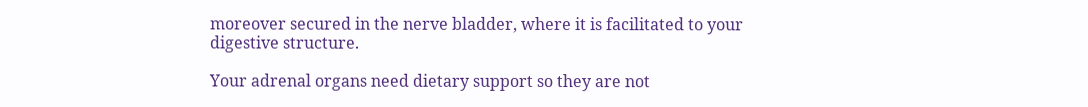moreover secured in the nerve bladder, where it is facilitated to your digestive structure.

Your adrenal organs need dietary support so they are not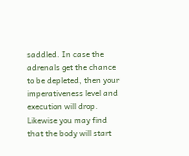saddled. In case the adrenals get the chance to be depleted, then your imperativeness level and execution will drop. Likewise you may find that the body will start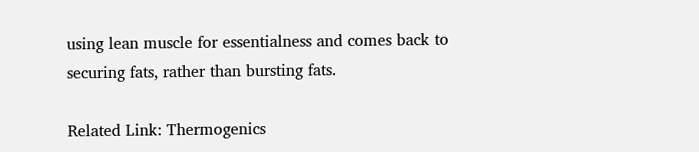using lean muscle for essentialness and comes back to securing fats, rather than bursting fats.

Related Link: Thermogenics